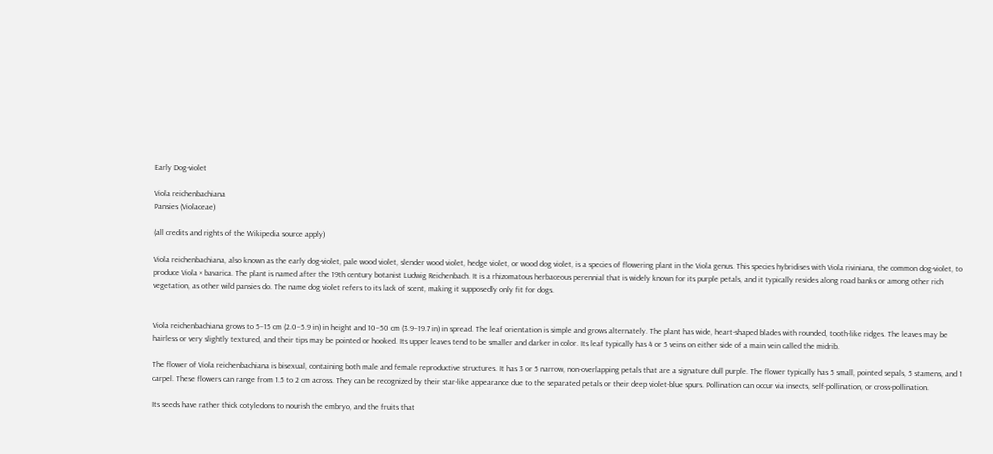Early Dog-violet

Viola reichenbachiana
Pansies (Violaceae)

(all credits and rights of the Wikipedia source apply)

Viola reichenbachiana, also known as the early dog-violet, pale wood violet, slender wood violet, hedge violet, or wood dog violet, is a species of flowering plant in the Viola genus. This species hybridises with Viola riviniana, the common dog-violet, to produce Viola × bavarica. The plant is named after the 19th century botanist Ludwig Reichenbach. It is a rhizomatous herbaceous perennial that is widely known for its purple petals, and it typically resides along road banks or among other rich vegetation, as other wild pansies do. The name dog violet refers to its lack of scent, making it supposedly only fit for dogs.


Viola reichenbachiana grows to 5–15 cm (2.0–5.9 in) in height and 10–50 cm (3.9–19.7 in) in spread. The leaf orientation is simple and grows alternately. The plant has wide, heart-shaped blades with rounded, tooth-like ridges. The leaves may be hairless or very slightly textured, and their tips may be pointed or hooked. Its upper leaves tend to be smaller and darker in color. Its leaf typically has 4 or 5 veins on either side of a main vein called the midrib.

The flower of Viola reichenbachiana is bisexual, containing both male and female reproductive structures. It has 3 or 5 narrow, non-overlapping petals that are a signature dull purple. The flower typically has 5 small, pointed sepals, 5 stamens, and 1 carpel. These flowers can range from 1.5 to 2 cm across. They can be recognized by their star-like appearance due to the separated petals or their deep violet-blue spurs. Pollination can occur via insects, self-pollination, or cross-pollination.

Its seeds have rather thick cotyledons to nourish the embryo, and the fruits that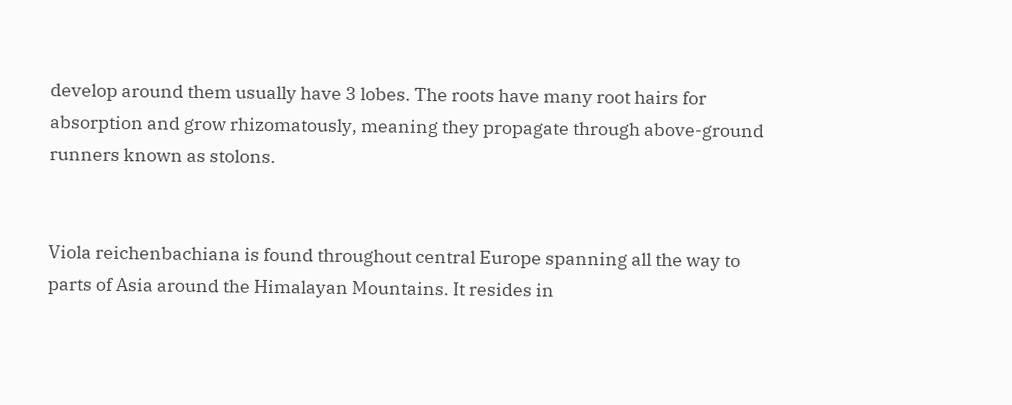develop around them usually have 3 lobes. The roots have many root hairs for absorption and grow rhizomatously, meaning they propagate through above-ground runners known as stolons.


Viola reichenbachiana is found throughout central Europe spanning all the way to parts of Asia around the Himalayan Mountains. It resides in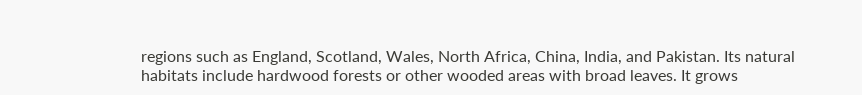regions such as England, Scotland, Wales, North Africa, China, India, and Pakistan. Its natural habitats include hardwood forests or other wooded areas with broad leaves. It grows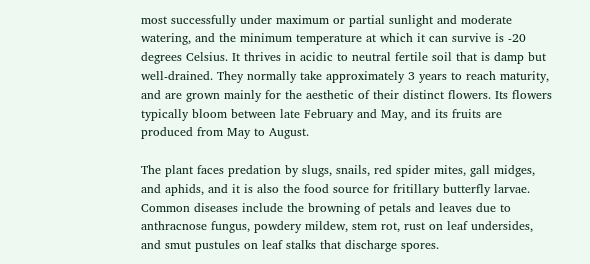most successfully under maximum or partial sunlight and moderate watering, and the minimum temperature at which it can survive is -20 degrees Celsius. It thrives in acidic to neutral fertile soil that is damp but well-drained. They normally take approximately 3 years to reach maturity, and are grown mainly for the aesthetic of their distinct flowers. Its flowers typically bloom between late February and May, and its fruits are produced from May to August.

The plant faces predation by slugs, snails, red spider mites, gall midges, and aphids, and it is also the food source for fritillary butterfly larvae. Common diseases include the browning of petals and leaves due to anthracnose fungus, powdery mildew, stem rot, rust on leaf undersides, and smut pustules on leaf stalks that discharge spores.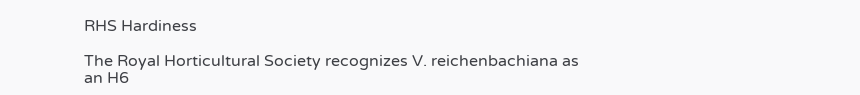RHS Hardiness

The Royal Horticultural Society recognizes V. reichenbachiana as an H6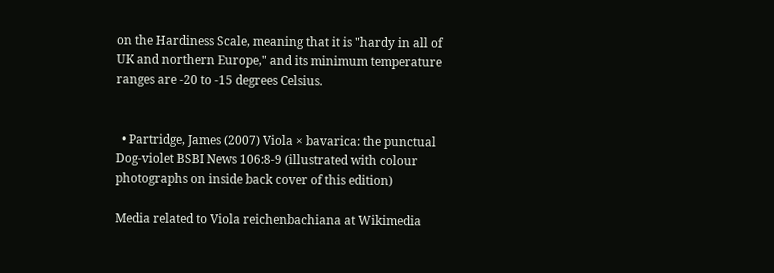on the Hardiness Scale, meaning that it is "hardy in all of UK and northern Europe," and its minimum temperature ranges are -20 to -15 degrees Celsius.


  • Partridge, James (2007) Viola × bavarica: the punctual Dog-violet BSBI News 106:8-9 (illustrated with colour photographs on inside back cover of this edition)

Media related to Viola reichenbachiana at Wikimedia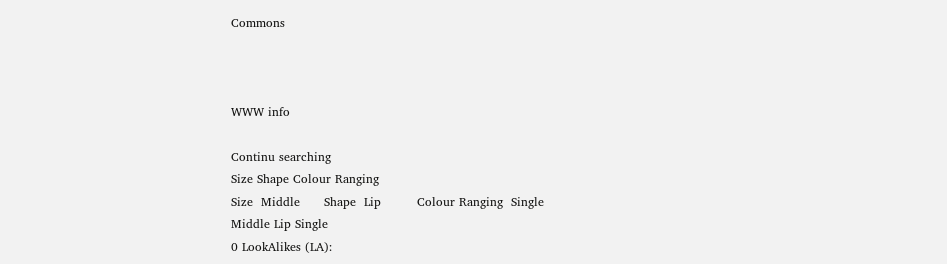Commons



WWW info

Continu searching
Size Shape Colour Ranging
Size  Middle      Shape  Lip         Colour Ranging  Single
Middle Lip Single
0 LookAlikes (LA):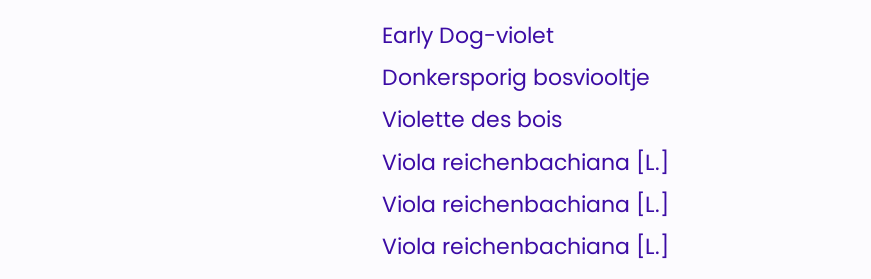Early Dog-violet
Donkersporig bosviooltje
Violette des bois
Viola reichenbachiana [L.]
Viola reichenbachiana [L.]
Viola reichenbachiana [L.]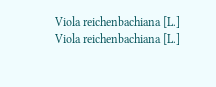Viola reichenbachiana [L.]
Viola reichenbachiana [L.]